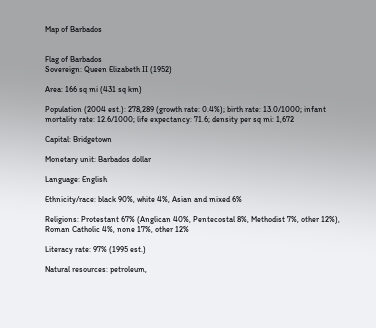Map of Barbados


Flag of Barbados
Sovereign: Queen Elizabeth II (1952)

Area: 166 sq mi (431 sq km)

Population (2004 est.): 278,289 (growth rate: 0.4%); birth rate: 13.0/1000; infant mortality rate: 12.6/1000; life expectancy: 71.6; density per sq mi: 1,672

Capital: Bridgetown

Monetary unit: Barbados dollar

Language: English

Ethnicity/race: black 90%, white 4%, Asian and mixed 6%

Religions: Protestant 67% (Anglican 40%, Pentecostal 8%, Methodist 7%, other 12%), Roman Catholic 4%, none 17%, other 12%

Literacy rate: 97% (1995 est.)

Natural resources: petroleum,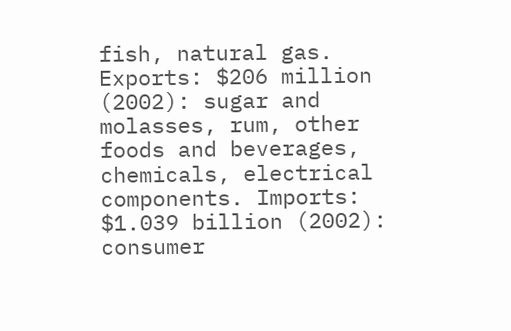fish, natural gas. Exports: $206 million (2002): sugar and molasses, rum, other foods and beverages, chemicals, electrical components. Imports: $1.039 billion (2002): consumer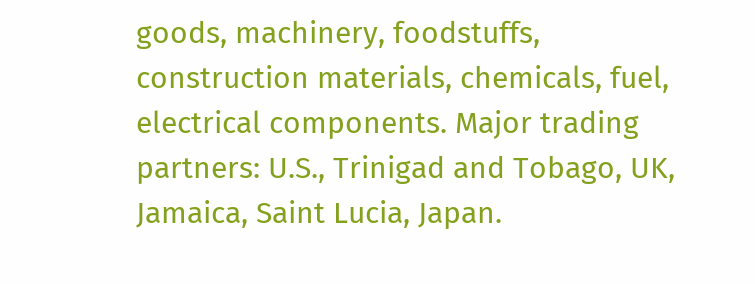goods, machinery, foodstuffs, construction materials, chemicals, fuel, electrical components. Major trading partners: U.S., Trinigad and Tobago, UK, Jamaica, Saint Lucia, Japan.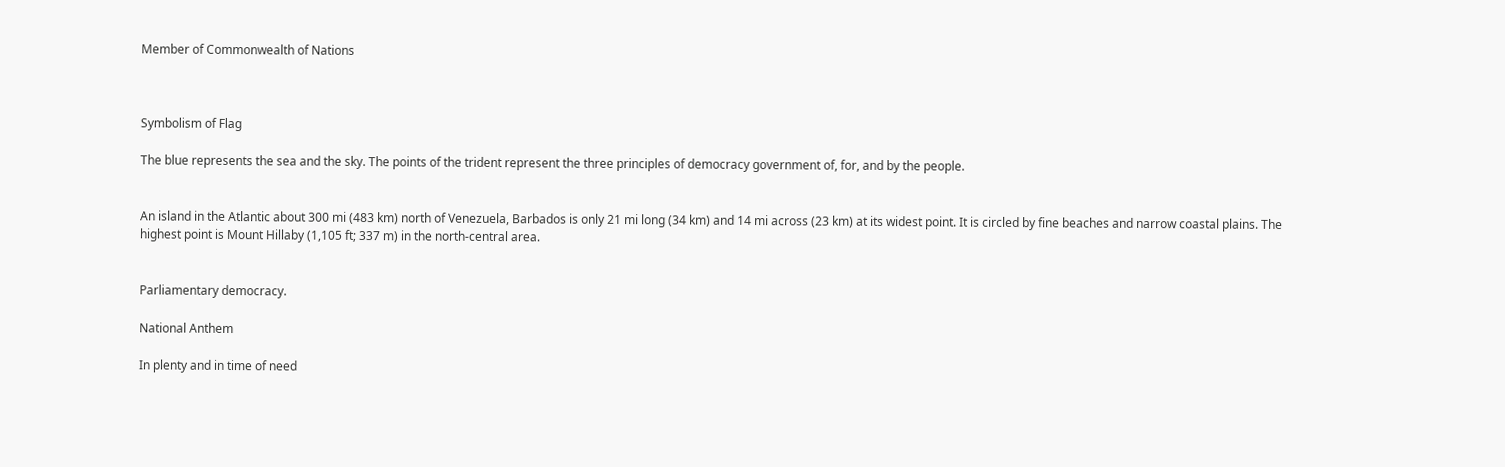Member of Commonwealth of Nations



Symbolism of Flag

The blue represents the sea and the sky. The points of the trident represent the three principles of democracy government of, for, and by the people.


An island in the Atlantic about 300 mi (483 km) north of Venezuela, Barbados is only 21 mi long (34 km) and 14 mi across (23 km) at its widest point. It is circled by fine beaches and narrow coastal plains. The highest point is Mount Hillaby (1,105 ft; 337 m) in the north-central area.


Parliamentary democracy.

National Anthem

In plenty and in time of need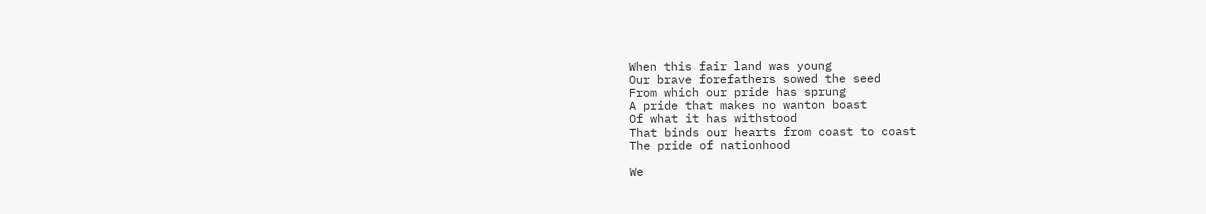When this fair land was young
Our brave forefathers sowed the seed
From which our pride has sprung
A pride that makes no wanton boast
Of what it has withstood
That binds our hearts from coast to coast
The pride of nationhood

We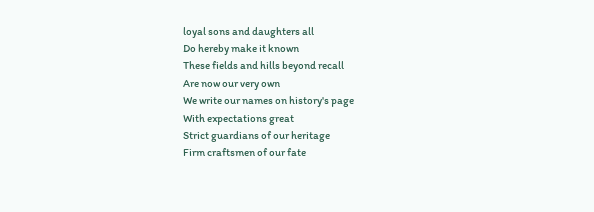loyal sons and daughters all
Do hereby make it known
These fields and hills beyond recall
Are now our very own
We write our names on history's page
With expectations great
Strict guardians of our heritage
Firm craftsmen of our fate